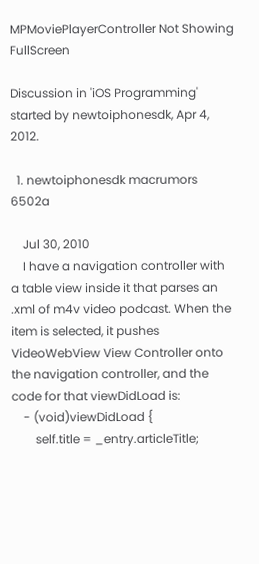MPMoviePlayerController Not Showing FullScreen

Discussion in 'iOS Programming' started by newtoiphonesdk, Apr 4, 2012.

  1. newtoiphonesdk macrumors 6502a

    Jul 30, 2010
    I have a navigation controller with a table view inside it that parses an .xml of m4v video podcast. When the item is selected, it pushes VideoWebView View Controller onto the navigation controller, and the code for that viewDidLoad is:
    - (void)viewDidLoad {
        self.title = _entry.articleTitle;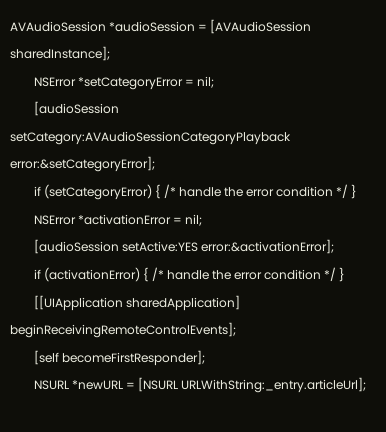AVAudioSession *audioSession = [AVAudioSession sharedInstance];
        NSError *setCategoryError = nil;
        [audioSession setCategory:AVAudioSessionCategoryPlayback error:&setCategoryError];
        if (setCategoryError) { /* handle the error condition */ }
        NSError *activationError = nil;
        [audioSession setActive:YES error:&activationError];
        if (activationError) { /* handle the error condition */ }
        [[UIApplication sharedApplication] beginReceivingRemoteControlEvents];
        [self becomeFirstResponder];
        NSURL *newURL = [NSURL URLWithString:_entry.articleUrl];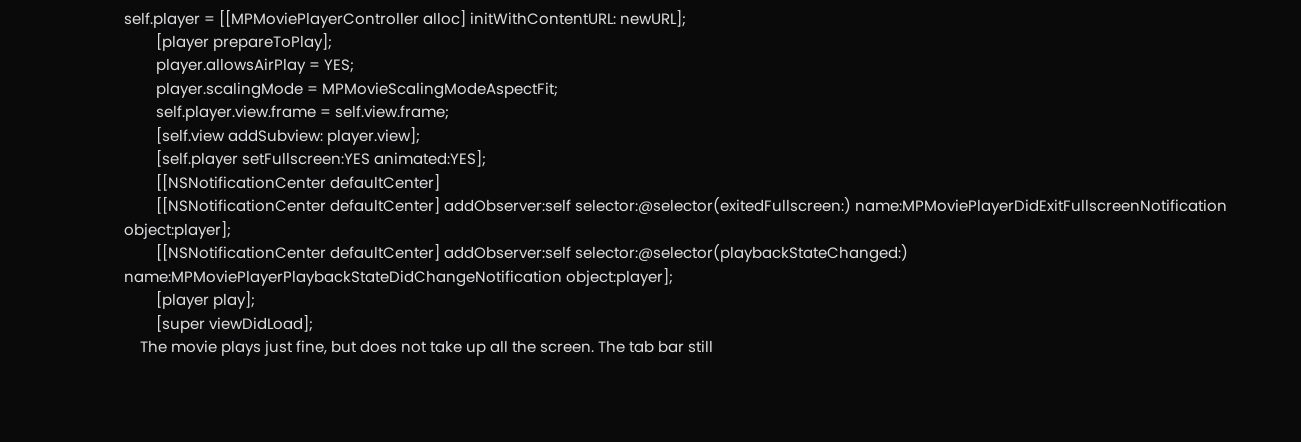self.player = [[MPMoviePlayerController alloc] initWithContentURL: newURL];
        [player prepareToPlay];
        player.allowsAirPlay = YES;
        player.scalingMode = MPMovieScalingModeAspectFit;
        self.player.view.frame = self.view.frame;
        [self.view addSubview: player.view];
        [self.player setFullscreen:YES animated:YES];
        [[NSNotificationCenter defaultCenter]
        [[NSNotificationCenter defaultCenter] addObserver:self selector:@selector(exitedFullscreen:) name:MPMoviePlayerDidExitFullscreenNotification object:player];
        [[NSNotificationCenter defaultCenter] addObserver:self selector:@selector(playbackStateChanged:) name:MPMoviePlayerPlaybackStateDidChangeNotification object:player];
        [player play];
        [super viewDidLoad];
    The movie plays just fine, but does not take up all the screen. The tab bar still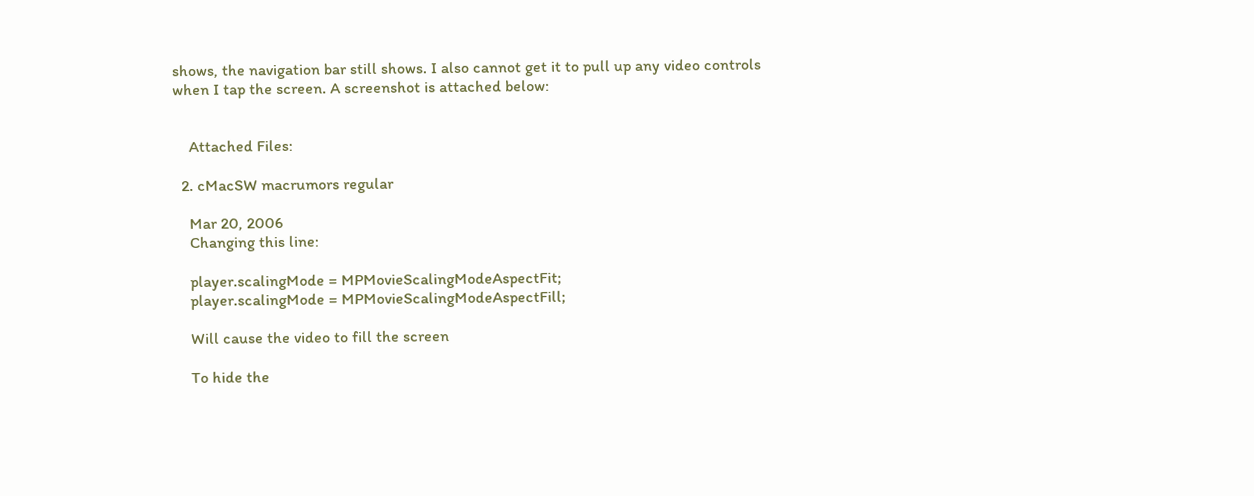shows, the navigation bar still shows. I also cannot get it to pull up any video controls when I tap the screen. A screenshot is attached below:


    Attached Files:

  2. cMacSW macrumors regular

    Mar 20, 2006
    Changing this line:

    player.scalingMode = MPMovieScalingModeAspectFit;
    player.scalingMode = MPMovieScalingModeAspectFill;

    Will cause the video to fill the screen

    To hide the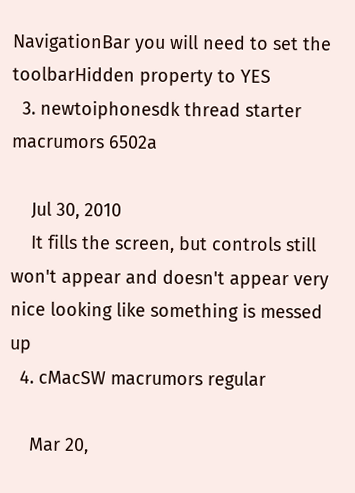NavigationBar you will need to set the toolbarHidden property to YES
  3. newtoiphonesdk thread starter macrumors 6502a

    Jul 30, 2010
    It fills the screen, but controls still won't appear and doesn't appear very nice looking like something is messed up
  4. cMacSW macrumors regular

    Mar 20,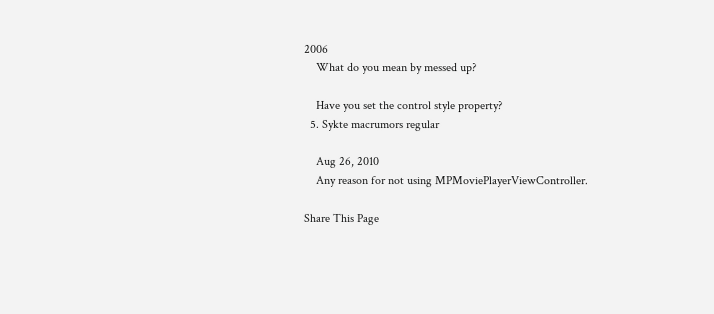2006
    What do you mean by messed up?

    Have you set the control style property?
  5. Sykte macrumors regular

    Aug 26, 2010
    Any reason for not using MPMoviePlayerViewController.

Share This Page